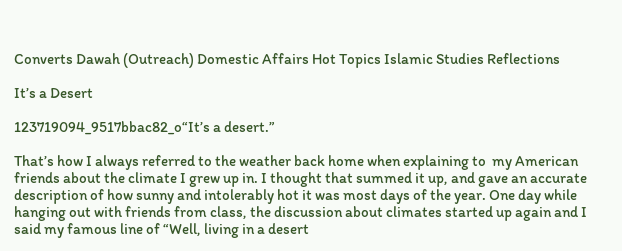Converts Dawah (Outreach) Domestic Affairs Hot Topics Islamic Studies Reflections

It’s a Desert

123719094_9517bbac82_o“It’s a desert.”

That’s how I always referred to the weather back home when explaining to  my American friends about the climate I grew up in. I thought that summed it up, and gave an accurate description of how sunny and intolerably hot it was most days of the year. One day while hanging out with friends from class, the discussion about climates started up again and I said my famous line of “Well, living in a desert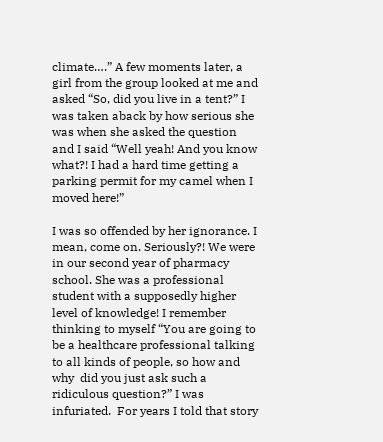climate….” A few moments later, a girl from the group looked at me and asked “So, did you live in a tent?” I was taken aback by how serious she was when she asked the question and I said “Well yeah! And you know what?! I had a hard time getting a parking permit for my camel when I moved here!”

I was so offended by her ignorance. I mean, come on. Seriously?! We were in our second year of pharmacy school. She was a professional student with a supposedly higher level of knowledge! I remember thinking to myself “You are going to be a healthcare professional talking to all kinds of people, so how and why  did you just ask such a ridiculous question?” I was infuriated.  For years I told that story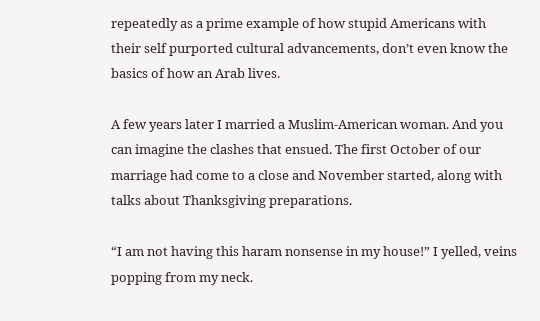repeatedly as a prime example of how stupid Americans with their self purported cultural advancements, don’t even know the basics of how an Arab lives.

A few years later I married a Muslim-American woman. And you can imagine the clashes that ensued. The first October of our marriage had come to a close and November started, along with talks about Thanksgiving preparations.

“I am not having this haram nonsense in my house!” I yelled, veins popping from my neck.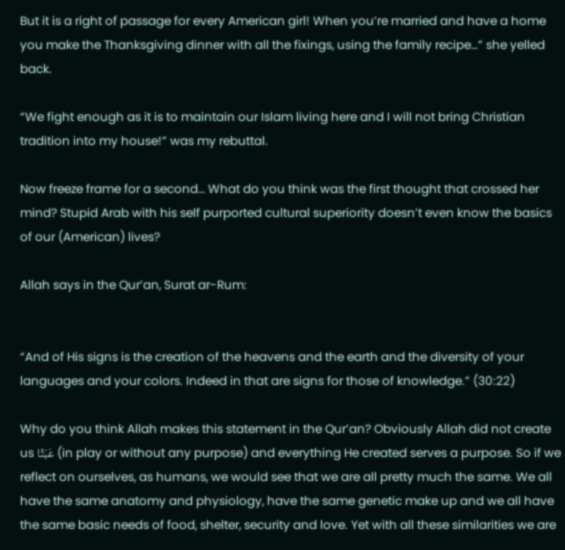But it is a right of passage for every American girl! When you’re married and have a home you make the Thanksgiving dinner with all the fixings, using the family recipe…” she yelled back.

“We fight enough as it is to maintain our Islam living here and I will not bring Christian tradition into my house!” was my rebuttal.

Now freeze frame for a second… What do you think was the first thought that crossed her mind? Stupid Arab with his self purported cultural superiority doesn’t even know the basics of our (American) lives?

Allah says in the Qur’an, Surat ar-Rum:


“And of His signs is the creation of the heavens and the earth and the diversity of your languages and your colors. Indeed in that are signs for those of knowledge.” (30:22)

Why do you think Allah makes this statement in the Qur’an? Obviously Allah did not create us عَبَثًا (in play or without any purpose) and everything He created serves a purpose. So if we reflect on ourselves, as humans, we would see that we are all pretty much the same. We all have the same anatomy and physiology, have the same genetic make up and we all have the same basic needs of food, shelter, security and love. Yet with all these similarities we are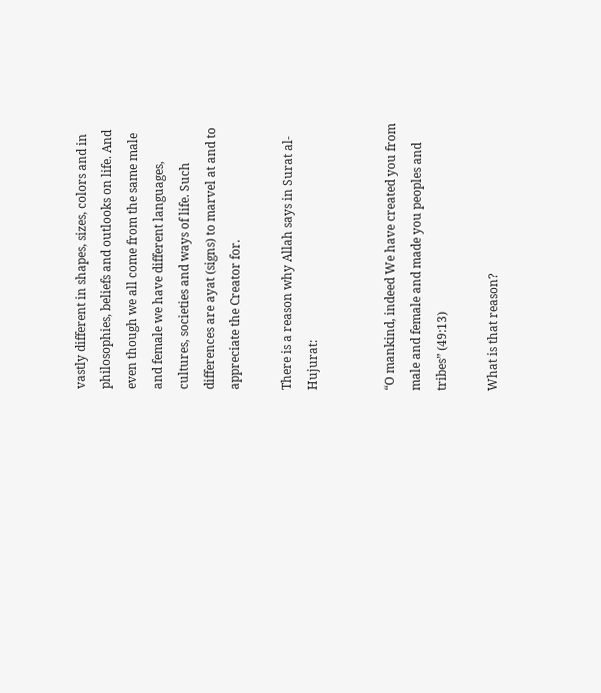vastly different in shapes, sizes, colors and in philosophies, beliefs and outlooks on life. And even though we all come from the same male and female we have different languages, cultures, societies and ways of life. Such differences are ayat (signs) to marvel at and to appreciate the Creator for.

There is a reason why Allah says in Surat al-Hujurat:


“O mankind, indeed We have created you from male and female and made you peoples and tribes” (49:13)

What is that reason?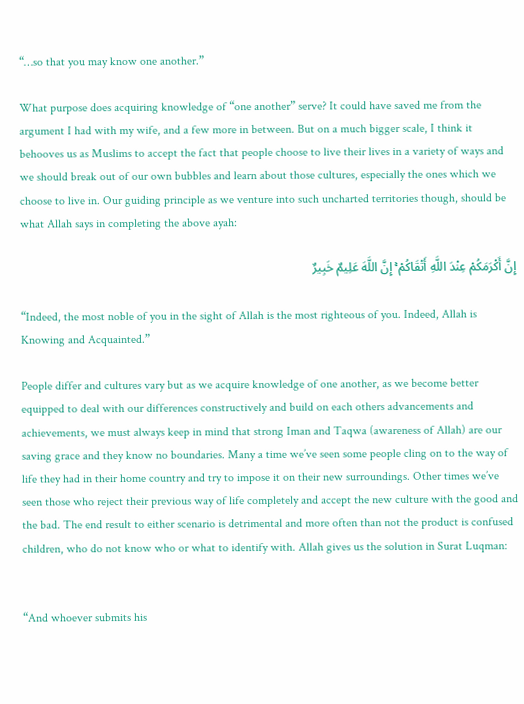“…so that you may know one another.”

What purpose does acquiring knowledge of “one another” serve? It could have saved me from the argument I had with my wife, and a few more in between. But on a much bigger scale, I think it behooves us as Muslims to accept the fact that people choose to live their lives in a variety of ways and we should break out of our own bubbles and learn about those cultures, especially the ones which we choose to live in. Our guiding principle as we venture into such uncharted territories though, should be what Allah says in completing the above ayah:

إِنَّ أَكْرَمَكُمْ عِنْدَ اللَّهِ أَتْقَاكُمْ ۚ إِنَّ اللَّهَ عَلِيمٌ خَبِيرٌ

“Indeed, the most noble of you in the sight of Allah is the most righteous of you. Indeed, Allah is Knowing and Acquainted.”

People differ and cultures vary but as we acquire knowledge of one another, as we become better equipped to deal with our differences constructively and build on each others advancements and achievements, we must always keep in mind that strong Iman and Taqwa (awareness of Allah) are our saving grace and they know no boundaries. Many a time we’ve seen some people cling on to the way of life they had in their home country and try to impose it on their new surroundings. Other times we’ve seen those who reject their previous way of life completely and accept the new culture with the good and the bad. The end result to either scenario is detrimental and more often than not the product is confused children, who do not know who or what to identify with. Allah gives us the solution in Surat Luqman:


“And whoever submits his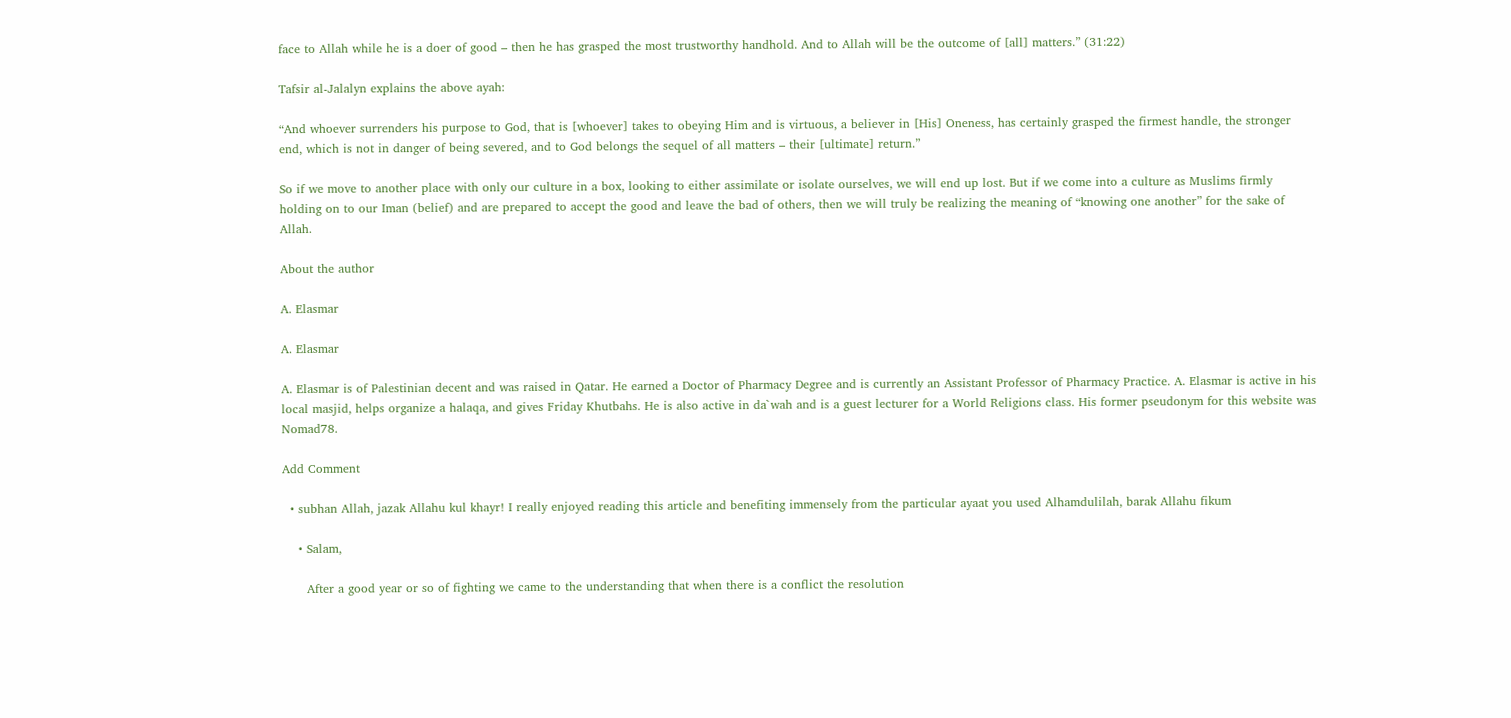face to Allah while he is a doer of good – then he has grasped the most trustworthy handhold. And to Allah will be the outcome of [all] matters.” (31:22)

Tafsir al-Jalalyn explains the above ayah:

“And whoever surrenders his purpose to God, that is [whoever] takes to obeying Him and is virtuous, a believer in [His] Oneness, has certainly grasped the firmest handle, the stronger end, which is not in danger of being severed, and to God belongs the sequel of all matters – their [ultimate] return.”

So if we move to another place with only our culture in a box, looking to either assimilate or isolate ourselves, we will end up lost. But if we come into a culture as Muslims firmly holding on to our Iman (belief) and are prepared to accept the good and leave the bad of others, then we will truly be realizing the meaning of “knowing one another” for the sake of Allah.

About the author

A. Elasmar

A. Elasmar

A. Elasmar is of Palestinian decent and was raised in Qatar. He earned a Doctor of Pharmacy Degree and is currently an Assistant Professor of Pharmacy Practice. A. Elasmar is active in his local masjid, helps organize a halaqa, and gives Friday Khutbahs. He is also active in da`wah and is a guest lecturer for a World Religions class. His former pseudonym for this website was Nomad78.

Add Comment

  • subhan Allah, jazak Allahu kul khayr! I really enjoyed reading this article and benefiting immensely from the particular ayaat you used Alhamdulilah, barak Allahu fikum

    • Salam,

      After a good year or so of fighting we came to the understanding that when there is a conflict the resolution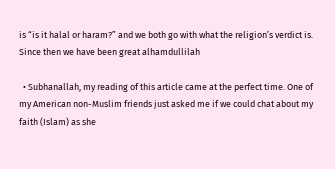is “is it halal or haram?” and we both go with what the religion’s verdict is. Since then we have been great alhamdullilah

  • Subhanallah, my reading of this article came at the perfect time. One of my American non-Muslim friends just asked me if we could chat about my faith (Islam) as she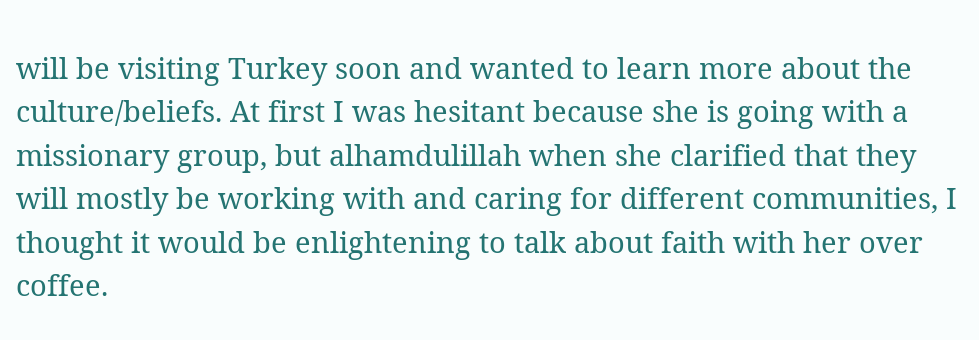will be visiting Turkey soon and wanted to learn more about the culture/beliefs. At first I was hesitant because she is going with a missionary group, but alhamdulillah when she clarified that they will mostly be working with and caring for different communities, I thought it would be enlightening to talk about faith with her over coffee.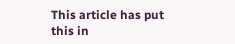This article has put this in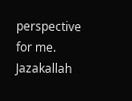perspective for me. Jazakallah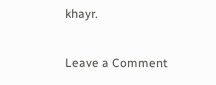khayr.

Leave a Comment